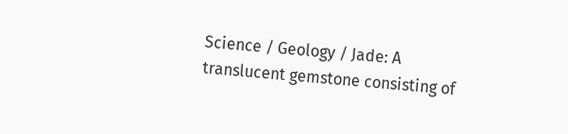Science / Geology / Jade: A translucent gemstone consisting of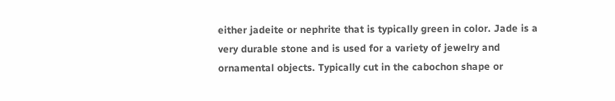either jadeite or nephrite that is typically green in color. Jade is a very durable stone and is used for a variety of jewelry and ornamental objects. Typically cut in the cabochon shape or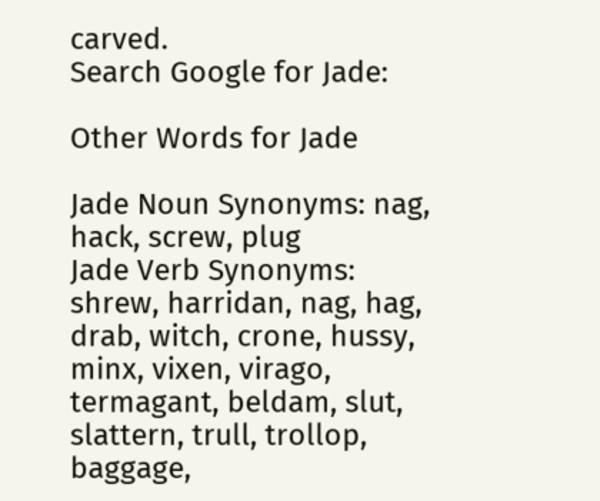carved.
Search Google for Jade:

Other Words for Jade

Jade Noun Synonyms: nag, hack, screw, plug
Jade Verb Synonyms: shrew, harridan, nag, hag, drab, witch, crone, hussy, minx, vixen, virago, termagant, beldam, slut, slattern, trull, trollop, baggage,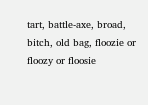tart, battle-axe, broad, bitch, old bag, floozie or floozy or floosie